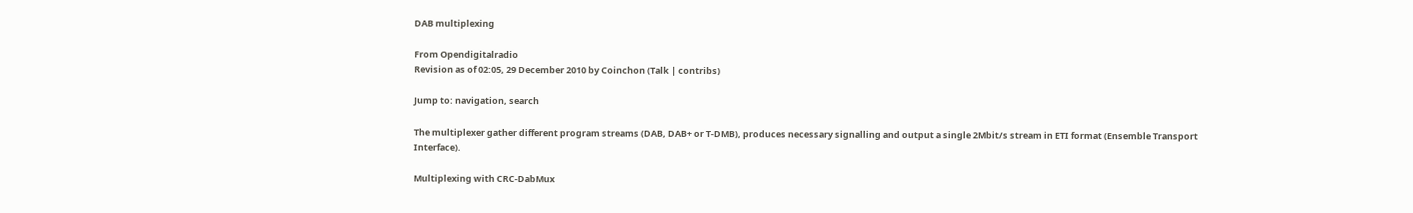DAB multiplexing

From Opendigitalradio
Revision as of 02:05, 29 December 2010 by Coinchon (Talk | contribs)

Jump to: navigation, search

The multiplexer gather different program streams (DAB, DAB+ or T-DMB), produces necessary signalling and output a single 2Mbit/s stream in ETI format (Ensemble Transport Interface).

Multiplexing with CRC-DabMux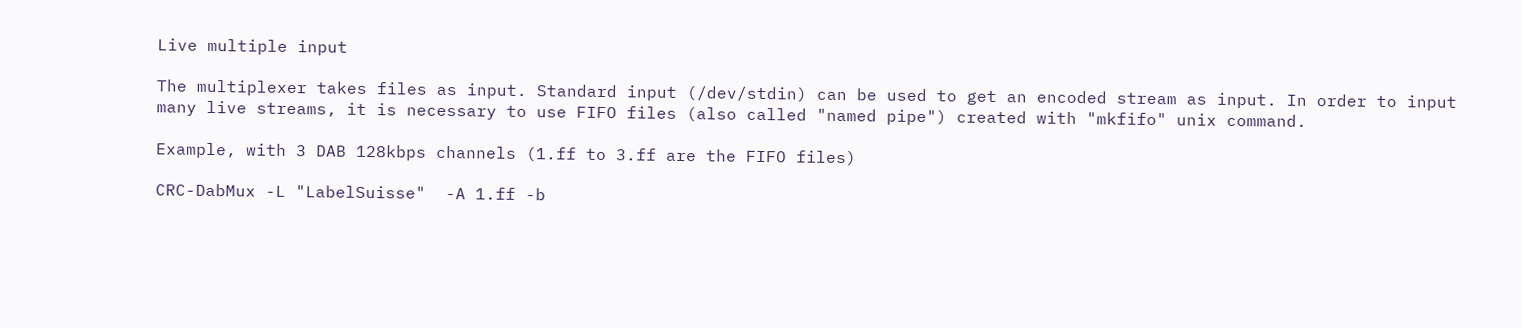Live multiple input

The multiplexer takes files as input. Standard input (/dev/stdin) can be used to get an encoded stream as input. In order to input many live streams, it is necessary to use FIFO files (also called "named pipe") created with "mkfifo" unix command.

Example, with 3 DAB 128kbps channels (1.ff to 3.ff are the FIFO files)

CRC-DabMux -L "LabelSuisse"  -A 1.ff -b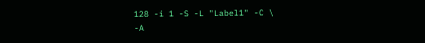128 -i 1 -S -L "Label1" -C \
-A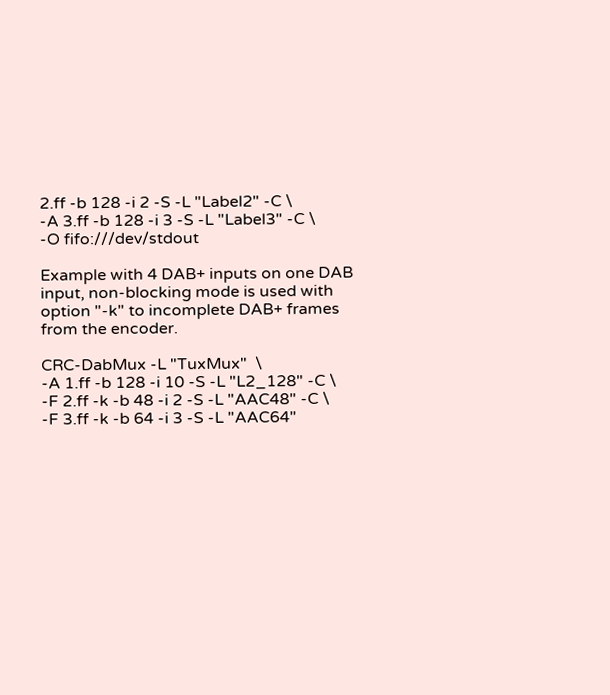2.ff -b 128 -i 2 -S -L "Label2" -C \
-A 3.ff -b 128 -i 3 -S -L "Label3" -C \
-O fifo:///dev/stdout

Example with 4 DAB+ inputs on one DAB input, non-blocking mode is used with option "-k" to incomplete DAB+ frames from the encoder.

CRC-DabMux -L "TuxMux"  \
-A 1.ff -b 128 -i 10 -S -L "L2_128" -C \
-F 2.ff -k -b 48 -i 2 -S -L "AAC48" -C \
-F 3.ff -k -b 64 -i 3 -S -L "AAC64"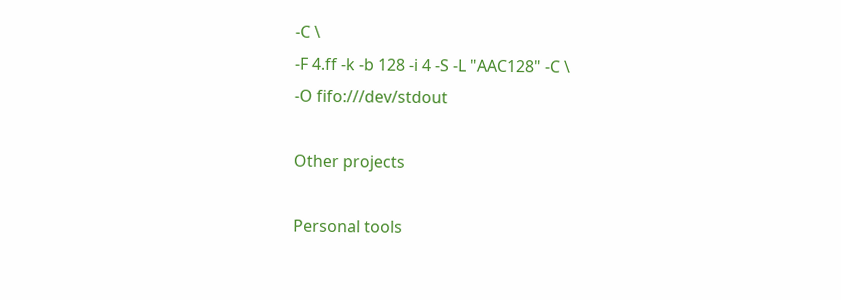-C \
-F 4.ff -k -b 128 -i 4 -S -L "AAC128" -C \
-O fifo:///dev/stdout

Other projects

Personal tools